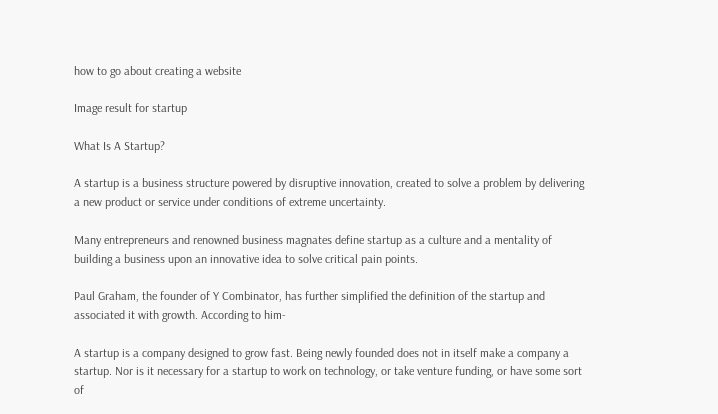how to go about creating a website

Image result for startup

What Is A Startup?

A startup is a business structure powered by disruptive innovation, created to solve a problem by delivering a new product or service under conditions of extreme uncertainty.

Many entrepreneurs and renowned business magnates define startup as a culture and a mentality of building a business upon an innovative idea to solve critical pain points.

Paul Graham, the founder of Y Combinator, has further simplified the definition of the startup and associated it with growth. According to him-

A startup is a company designed to grow fast. Being newly founded does not in itself make a company a startup. Nor is it necessary for a startup to work on technology, or take venture funding, or have some sort of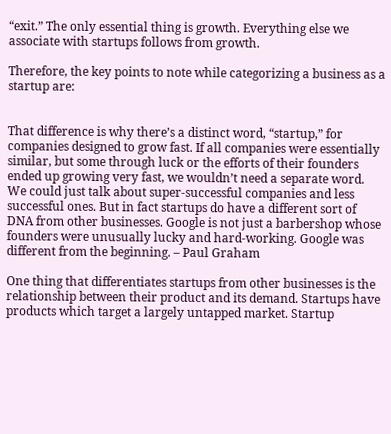“exit.” The only essential thing is growth. Everything else we associate with startups follows from growth.

Therefore, the key points to note while categorizing a business as a startup are:


That difference is why there’s a distinct word, “startup,” for companies designed to grow fast. If all companies were essentially similar, but some through luck or the efforts of their founders ended up growing very fast, we wouldn’t need a separate word. We could just talk about super-successful companies and less successful ones. But in fact startups do have a different sort of DNA from other businesses. Google is not just a barbershop whose founders were unusually lucky and hard-working. Google was different from the beginning. – Paul Graham

One thing that differentiates startups from other businesses is the relationship between their product and its demand. Startups have products which target a largely untapped market. Startup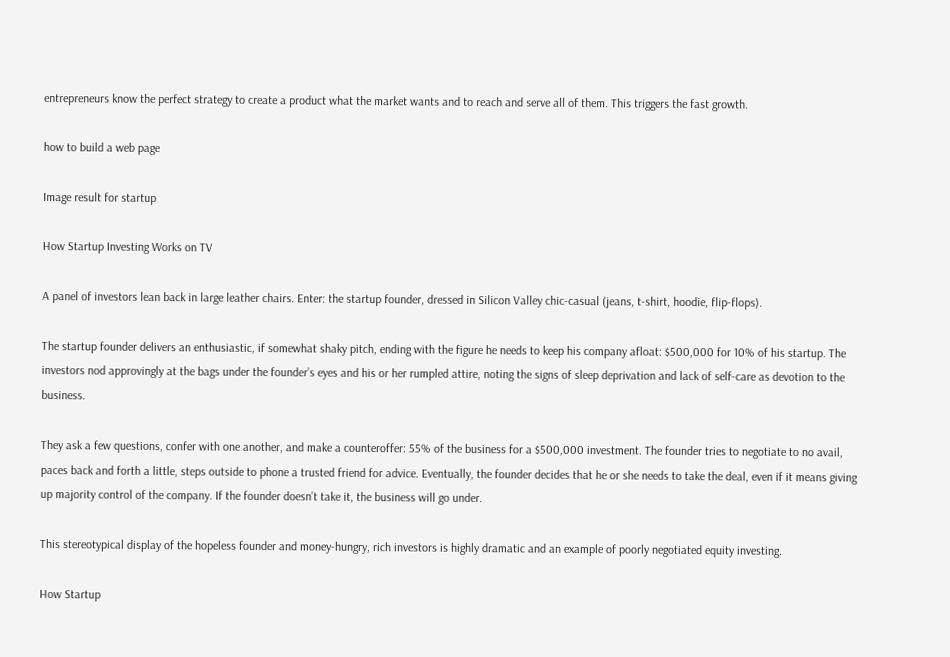entrepreneurs know the perfect strategy to create a product what the market wants and to reach and serve all of them. This triggers the fast growth.

how to build a web page

Image result for startup

How Startup Investing Works on TV

A panel of investors lean back in large leather chairs. Enter: the startup founder, dressed in Silicon Valley chic-casual (jeans, t-shirt, hoodie, flip-flops).

The startup founder delivers an enthusiastic, if somewhat shaky pitch, ending with the figure he needs to keep his company afloat: $500,000 for 10% of his startup. The investors nod approvingly at the bags under the founder’s eyes and his or her rumpled attire, noting the signs of sleep deprivation and lack of self-care as devotion to the business.

They ask a few questions, confer with one another, and make a counteroffer: 55% of the business for a $500,000 investment. The founder tries to negotiate to no avail, paces back and forth a little, steps outside to phone a trusted friend for advice. Eventually, the founder decides that he or she needs to take the deal, even if it means giving up majority control of the company. If the founder doesn’t take it, the business will go under.

This stereotypical display of the hopeless founder and money-hungry, rich investors is highly dramatic and an example of poorly negotiated equity investing.

How Startup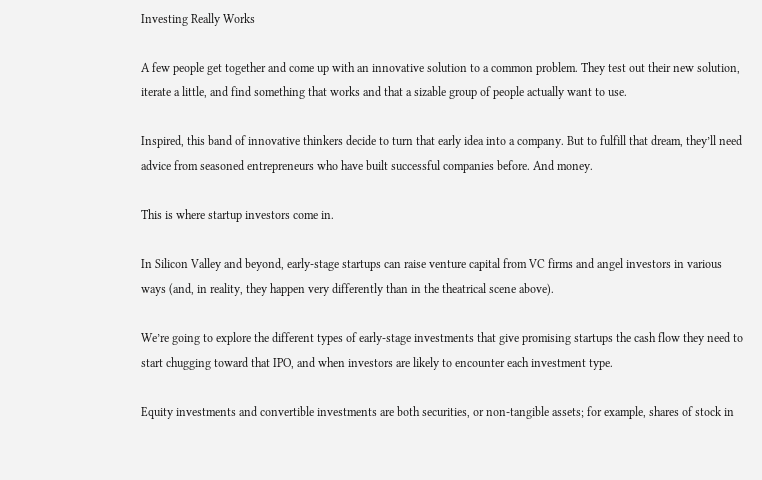Investing Really Works

A few people get together and come up with an innovative solution to a common problem. They test out their new solution, iterate a little, and find something that works and that a sizable group of people actually want to use.

Inspired, this band of innovative thinkers decide to turn that early idea into a company. But to fulfill that dream, they’ll need advice from seasoned entrepreneurs who have built successful companies before. And money.

This is where startup investors come in.

In Silicon Valley and beyond, early-stage startups can raise venture capital from VC firms and angel investors in various ways (and, in reality, they happen very differently than in the theatrical scene above).

We’re going to explore the different types of early-stage investments that give promising startups the cash flow they need to start chugging toward that IPO, and when investors are likely to encounter each investment type.

Equity investments and convertible investments are both securities, or non-tangible assets; for example, shares of stock in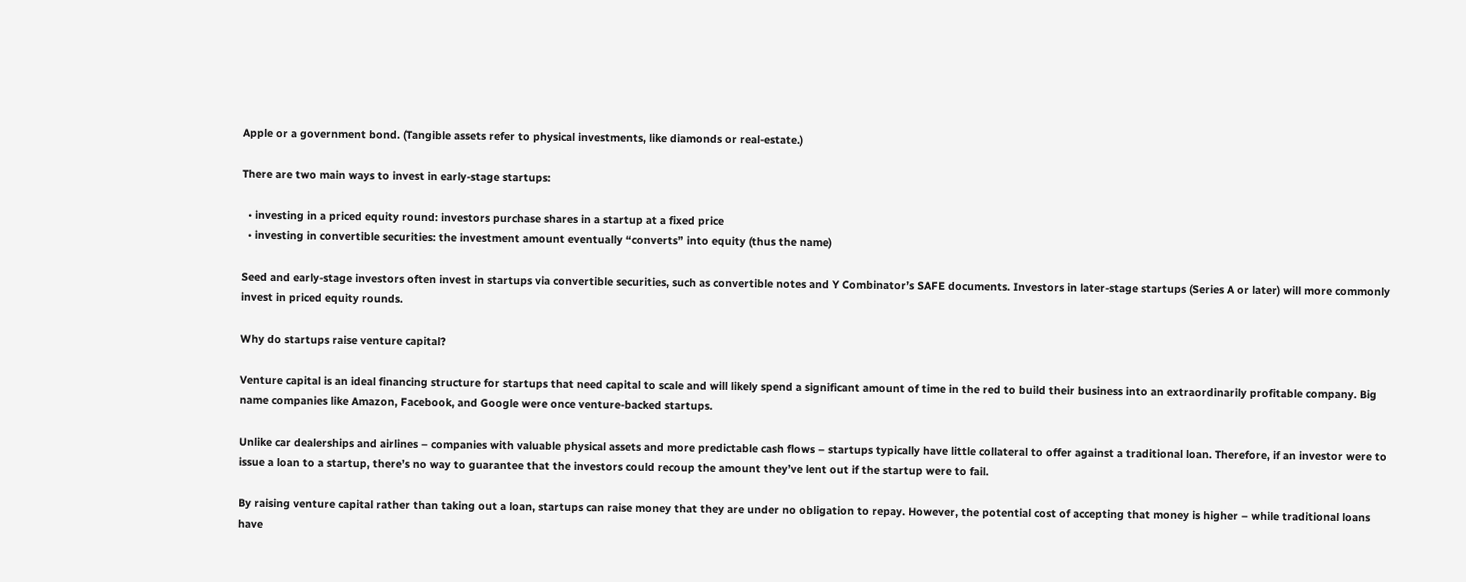Apple or a government bond. (Tangible assets refer to physical investments, like diamonds or real-estate.)

There are two main ways to invest in early-stage startups:

  • investing in a priced equity round: investors purchase shares in a startup at a fixed price
  • investing in convertible securities: the investment amount eventually “converts” into equity (thus the name)

Seed and early-stage investors often invest in startups via convertible securities, such as convertible notes and Y Combinator’s SAFE documents. Investors in later-stage startups (Series A or later) will more commonly invest in priced equity rounds.

Why do startups raise venture capital?

Venture capital is an ideal financing structure for startups that need capital to scale and will likely spend a significant amount of time in the red to build their business into an extraordinarily profitable company. Big name companies like Amazon, Facebook, and Google were once venture-backed startups.

Unlike car dealerships and airlines – companies with valuable physical assets and more predictable cash flows – startups typically have little collateral to offer against a traditional loan. Therefore, if an investor were to issue a loan to a startup, there’s no way to guarantee that the investors could recoup the amount they’ve lent out if the startup were to fail.

By raising venture capital rather than taking out a loan, startups can raise money that they are under no obligation to repay. However, the potential cost of accepting that money is higher – while traditional loans have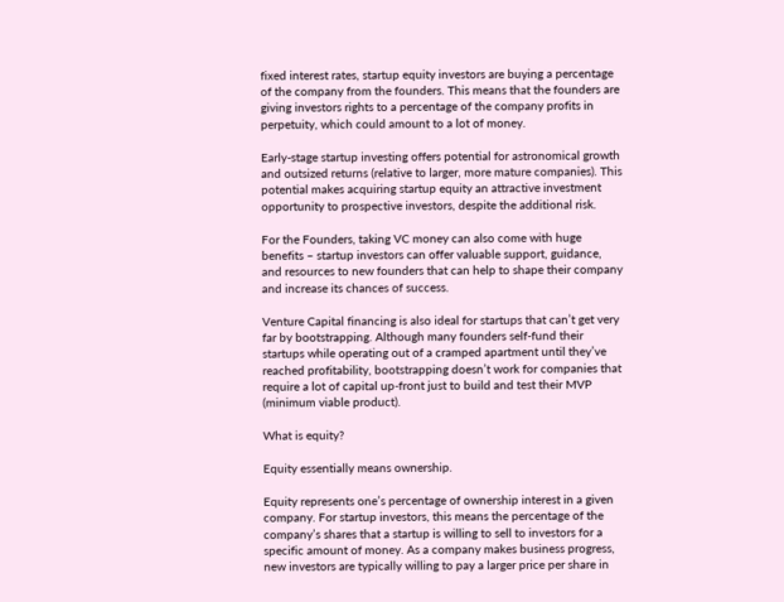fixed interest rates, startup equity investors are buying a percentage of the company from the founders. This means that the founders are giving investors rights to a percentage of the company profits in perpetuity, which could amount to a lot of money.

Early-stage startup investing offers potential for astronomical growth and outsized returns (relative to larger, more mature companies). This potential makes acquiring startup equity an attractive investment opportunity to prospective investors, despite the additional risk.

For the Founders, taking VC money can also come with huge benefits – startup investors can offer valuable support, guidance, and resources to new founders that can help to shape their company and increase its chances of success.

Venture Capital financing is also ideal for startups that can’t get very far by bootstrapping. Although many founders self-fund their startups while operating out of a cramped apartment until they’ve reached profitability, bootstrapping doesn’t work for companies that require a lot of capital up-front just to build and test their MVP (minimum viable product).

What is equity?

Equity essentially means ownership.

Equity represents one’s percentage of ownership interest in a given company. For startup investors, this means the percentage of the company’s shares that a startup is willing to sell to investors for a specific amount of money. As a company makes business progress, new investors are typically willing to pay a larger price per share in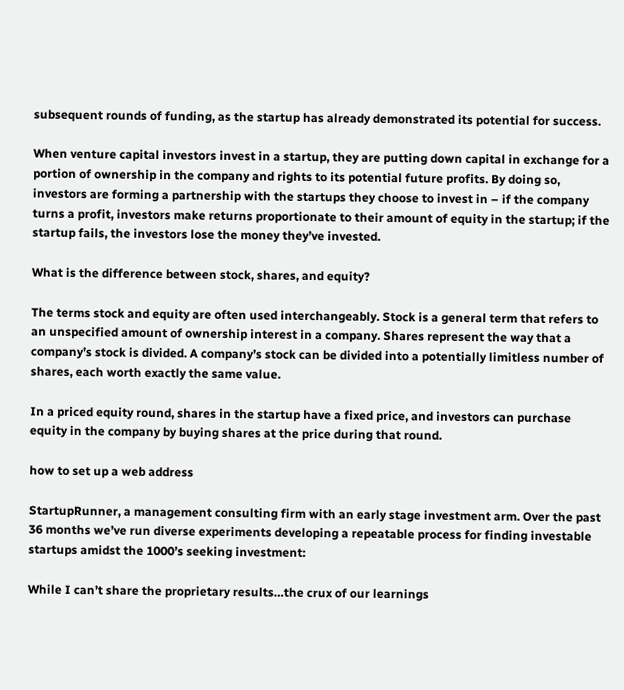subsequent rounds of funding, as the startup has already demonstrated its potential for success.

When venture capital investors invest in a startup, they are putting down capital in exchange for a portion of ownership in the company and rights to its potential future profits. By doing so, investors are forming a partnership with the startups they choose to invest in – if the company turns a profit, investors make returns proportionate to their amount of equity in the startup; if the startup fails, the investors lose the money they’ve invested.

What is the difference between stock, shares, and equity?

The terms stock and equity are often used interchangeably. Stock is a general term that refers to an unspecified amount of ownership interest in a company. Shares represent the way that a company’s stock is divided. A company’s stock can be divided into a potentially limitless number of shares, each worth exactly the same value.

In a priced equity round, shares in the startup have a fixed price, and investors can purchase equity in the company by buying shares at the price during that round.

how to set up a web address

StartupRunner, a management consulting firm with an early stage investment arm. Over the past 36 months we’ve run diverse experiments developing a repeatable process for finding investable startups amidst the 1000’s seeking investment:

While I can’t share the proprietary results…the crux of our learnings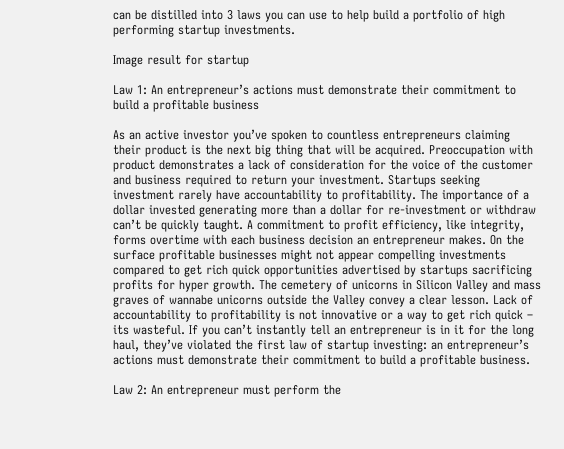can be distilled into 3 laws you can use to help build a portfolio of high performing startup investments.

Image result for startup

Law 1: An entrepreneur’s actions must demonstrate their commitment to build a profitable business

As an active investor you’ve spoken to countless entrepreneurs claiming their product is the next big thing that will be acquired. Preoccupation with product demonstrates a lack of consideration for the voice of the customer and business required to return your investment. Startups seeking investment rarely have accountability to profitability. The importance of a dollar invested generating more than a dollar for re-investment or withdraw can’t be quickly taught. A commitment to profit efficiency, like integrity, forms overtime with each business decision an entrepreneur makes. On the surface profitable businesses might not appear compelling investments compared to get rich quick opportunities advertised by startups sacrificing profits for hyper growth. The cemetery of unicorns in Silicon Valley and mass graves of wannabe unicorns outside the Valley convey a clear lesson. Lack of accountability to profitability is not innovative or a way to get rich quick – its wasteful. If you can’t instantly tell an entrepreneur is in it for the long haul, they’ve violated the first law of startup investing: an entrepreneur’s actions must demonstrate their commitment to build a profitable business.

Law 2: An entrepreneur must perform the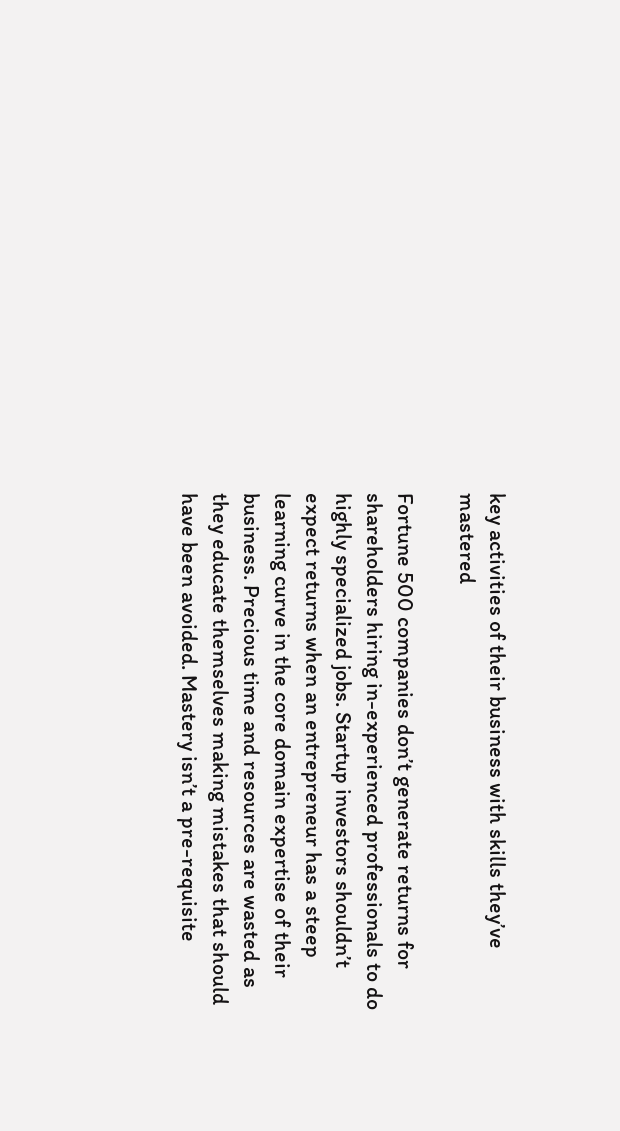key activities of their business with skills they’ve mastered

Fortune 500 companies don’t generate returns for shareholders hiring in-experienced professionals to do highly specialized jobs. Startup investors shouldn’t expect returns when an entrepreneur has a steep learning curve in the core domain expertise of their business. Precious time and resources are wasted as they educate themselves making mistakes that should have been avoided. Mastery isn’t a pre-requisite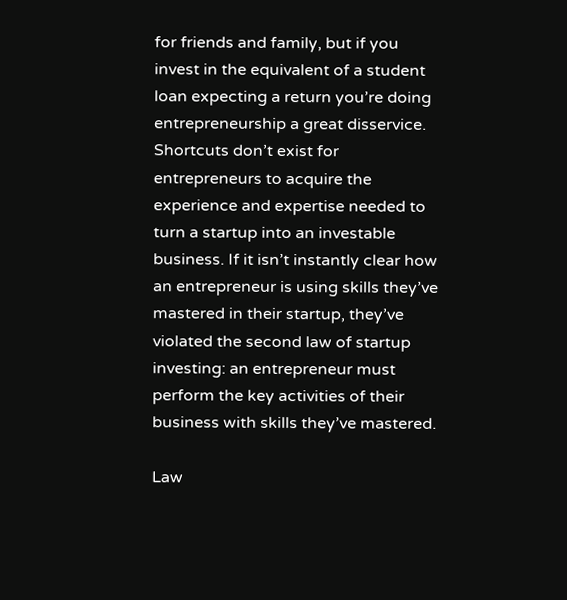for friends and family, but if you invest in the equivalent of a student loan expecting a return you’re doing entrepreneurship a great disservice. Shortcuts don’t exist for entrepreneurs to acquire the experience and expertise needed to turn a startup into an investable business. If it isn’t instantly clear how an entrepreneur is using skills they’ve mastered in their startup, they’ve violated the second law of startup investing: an entrepreneur must perform the key activities of their business with skills they’ve mastered.

Law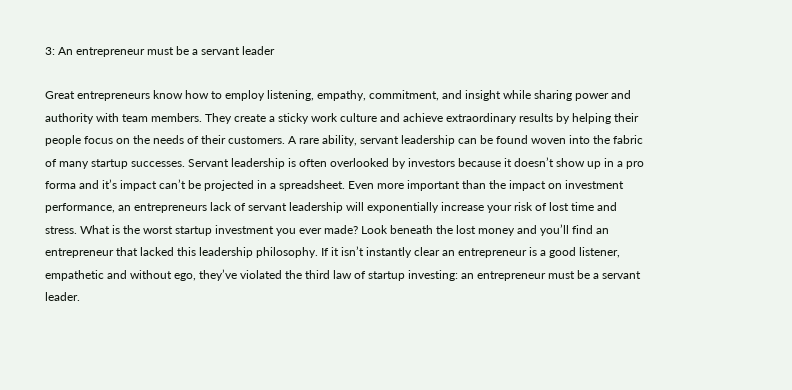3: An entrepreneur must be a servant leader

Great entrepreneurs know how to employ listening, empathy, commitment, and insight while sharing power and authority with team members. They create a sticky work culture and achieve extraordinary results by helping their people focus on the needs of their customers. A rare ability, servant leadership can be found woven into the fabric of many startup successes. Servant leadership is often overlooked by investors because it doesn’t show up in a pro forma and it’s impact can’t be projected in a spreadsheet. Even more important than the impact on investment performance, an entrepreneurs lack of servant leadership will exponentially increase your risk of lost time and stress. What is the worst startup investment you ever made? Look beneath the lost money and you’ll find an entrepreneur that lacked this leadership philosophy. If it isn’t instantly clear an entrepreneur is a good listener, empathetic and without ego, they’ve violated the third law of startup investing: an entrepreneur must be a servant leader.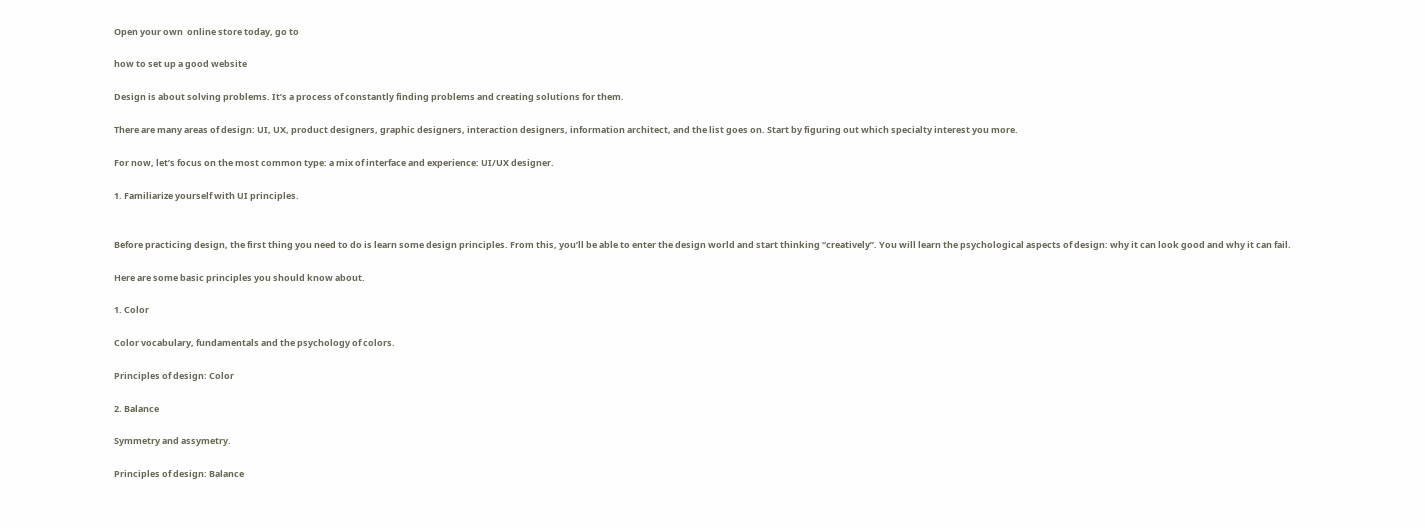Open your own  online store today, go to

how to set up a good website

Design is about solving problems. It’s a process of constantly finding problems and creating solutions for them.

There are many areas of design: UI, UX, product designers, graphic designers, interaction designers, information architect, and the list goes on. Start by figuring out which specialty interest you more.

For now, let’s focus on the most common type: a mix of interface and experience: UI/UX designer.

1. Familiarize yourself with UI principles.


Before practicing design, the first thing you need to do is learn some design principles. From this, you’ll be able to enter the design world and start thinking “creatively”. You will learn the psychological aspects of design: why it can look good and why it can fail.

Here are some basic principles you should know about.

1. Color

Color vocabulary, fundamentals and the psychology of colors.

Principles of design: Color

2. Balance

Symmetry and assymetry.

Principles of design: Balance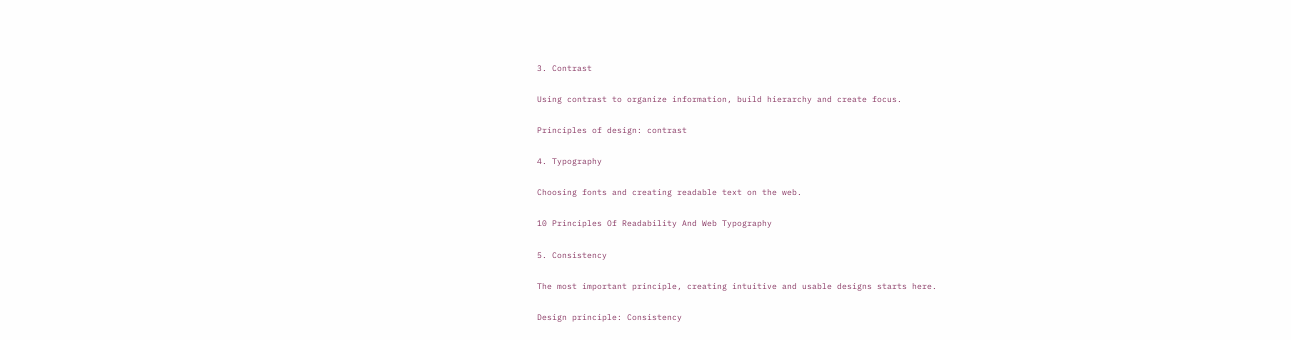3. Contrast

Using contrast to organize information, build hierarchy and create focus.

Principles of design: contrast

4. Typography

Choosing fonts and creating readable text on the web.

10 Principles Of Readability And Web Typography

5. Consistency

The most important principle, creating intuitive and usable designs starts here.

Design principle: Consistency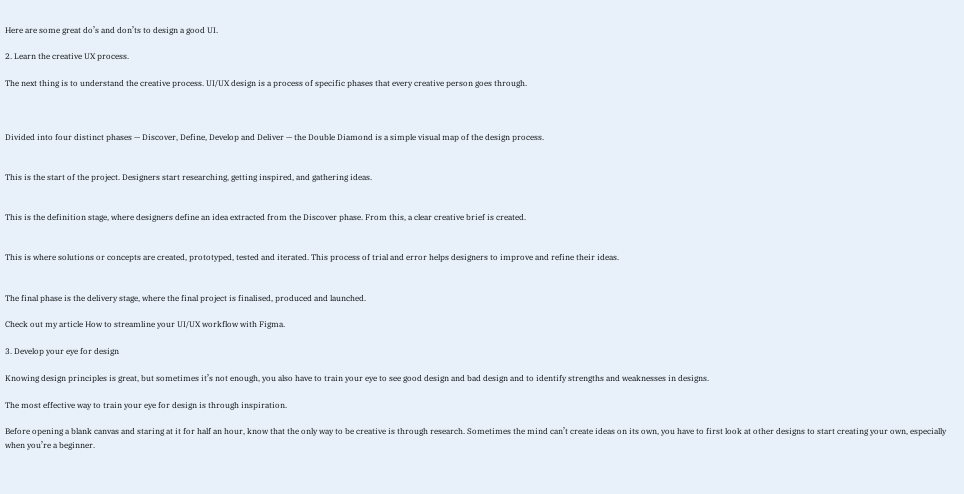Here are some great do’s and don’ts to design a good UI.

2. Learn the creative UX process.

The next thing is to understand the creative process. UI/UX design is a process of specific phases that every creative person goes through.



Divided into four distinct phases — Discover, Define, Develop and Deliver — the Double Diamond is a simple visual map of the design process.


This is the start of the project. Designers start researching, getting inspired, and gathering ideas.


This is the definition stage, where designers define an idea extracted from the Discover phase. From this, a clear creative brief is created.


This is where solutions or concepts are created, prototyped, tested and iterated. This process of trial and error helps designers to improve and refine their ideas.


The final phase is the delivery stage, where the final project is finalised, produced and launched.

Check out my article How to streamline your UI/UX workflow with Figma.

3. Develop your eye for design

Knowing design principles is great, but sometimes it’s not enough, you also have to train your eye to see good design and bad design and to identify strengths and weaknesses in designs.

The most effective way to train your eye for design is through inspiration.

Before opening a blank canvas and staring at it for half an hour, know that the only way to be creative is through research. Sometimes the mind can’t create ideas on its own, you have to first look at other designs to start creating your own, especially when you’re a beginner.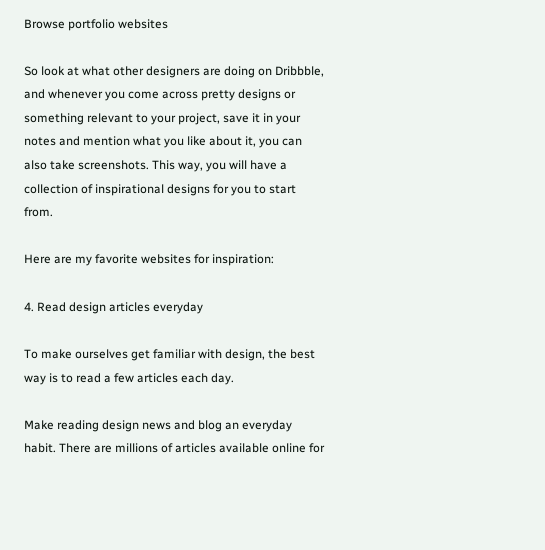Browse portfolio websites

So look at what other designers are doing on Dribbble, and whenever you come across pretty designs or something relevant to your project, save it in your notes and mention what you like about it, you can also take screenshots. This way, you will have a collection of inspirational designs for you to start from.

Here are my favorite websites for inspiration:

4. Read design articles everyday

To make ourselves get familiar with design, the best way is to read a few articles each day.

Make reading design news and blog an everyday habit. There are millions of articles available online for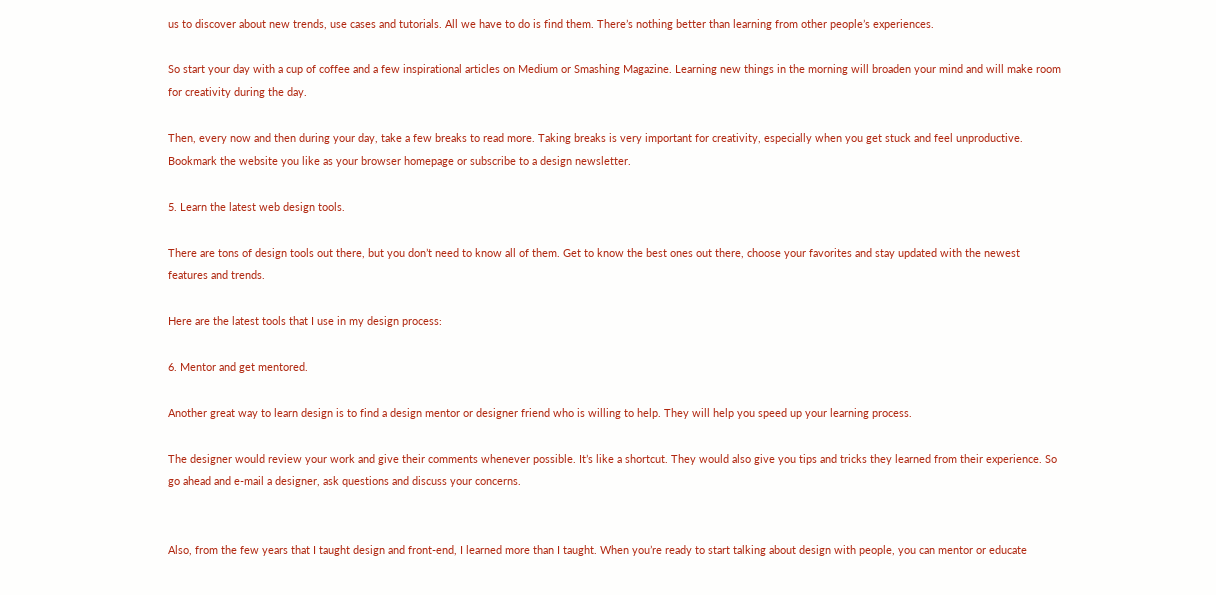us to discover about new trends, use cases and tutorials. All we have to do is find them. There’s nothing better than learning from other people’s experiences.

So start your day with a cup of coffee and a few inspirational articles on Medium or Smashing Magazine. Learning new things in the morning will broaden your mind and will make room for creativity during the day.

Then, every now and then during your day, take a few breaks to read more. Taking breaks is very important for creativity, especially when you get stuck and feel unproductive. Bookmark the website you like as your browser homepage or subscribe to a design newsletter.

5. Learn the latest web design tools.

There are tons of design tools out there, but you don’t need to know all of them. Get to know the best ones out there, choose your favorites and stay updated with the newest features and trends.

Here are the latest tools that I use in my design process:

6. Mentor and get mentored.

Another great way to learn design is to find a design mentor or designer friend who is willing to help. They will help you speed up your learning process.

The designer would review your work and give their comments whenever possible. It’s like a shortcut. They would also give you tips and tricks they learned from their experience. So go ahead and e-mail a designer, ask questions and discuss your concerns.


Also, from the few years that I taught design and front-end, I learned more than I taught. When you’re ready to start talking about design with people, you can mentor or educate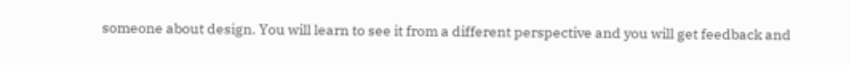someone about design. You will learn to see it from a different perspective and you will get feedback and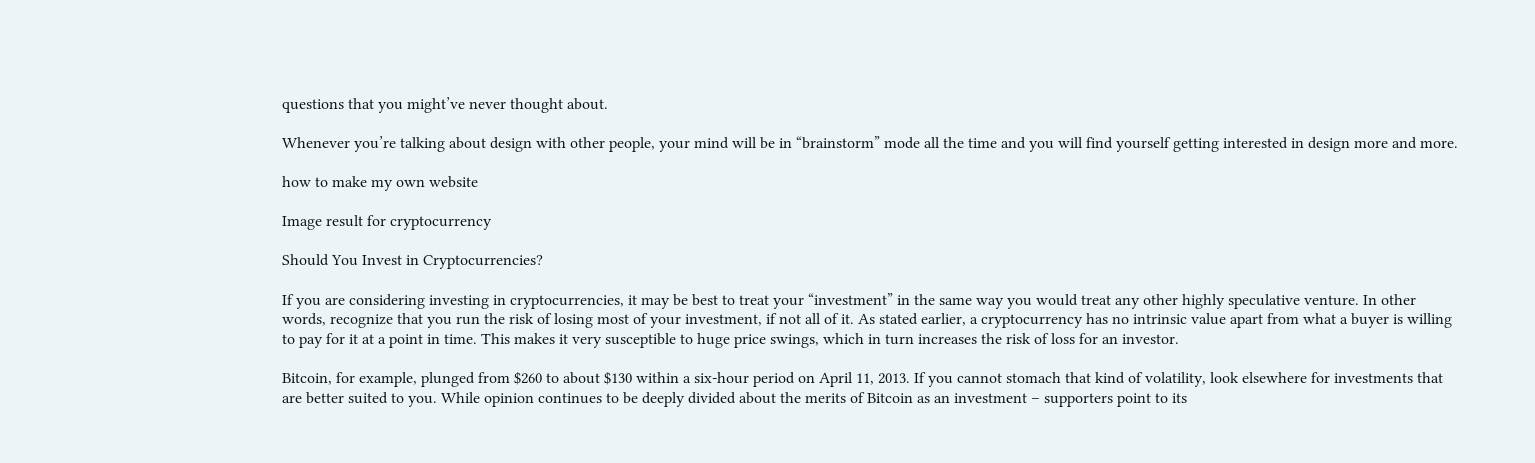questions that you might’ve never thought about.

Whenever you’re talking about design with other people, your mind will be in “brainstorm” mode all the time and you will find yourself getting interested in design more and more.

how to make my own website

Image result for cryptocurrency

Should You Invest in Cryptocurrencies?

If you are considering investing in cryptocurrencies, it may be best to treat your “investment” in the same way you would treat any other highly speculative venture. In other words, recognize that you run the risk of losing most of your investment, if not all of it. As stated earlier, a cryptocurrency has no intrinsic value apart from what a buyer is willing to pay for it at a point in time. This makes it very susceptible to huge price swings, which in turn increases the risk of loss for an investor.

Bitcoin, for example, plunged from $260 to about $130 within a six-hour period on April 11, 2013. If you cannot stomach that kind of volatility, look elsewhere for investments that are better suited to you. While opinion continues to be deeply divided about the merits of Bitcoin as an investment – supporters point to its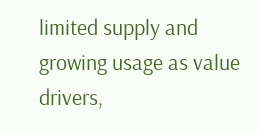limited supply and growing usage as value drivers,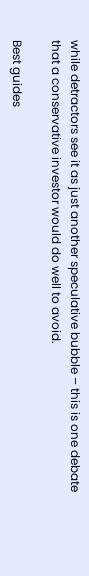while detractors see it as just another speculative bubble – this is one debate that a conservative investor would do well to avoid.

Best guides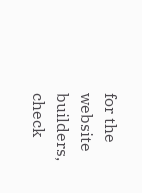for the website builders, check